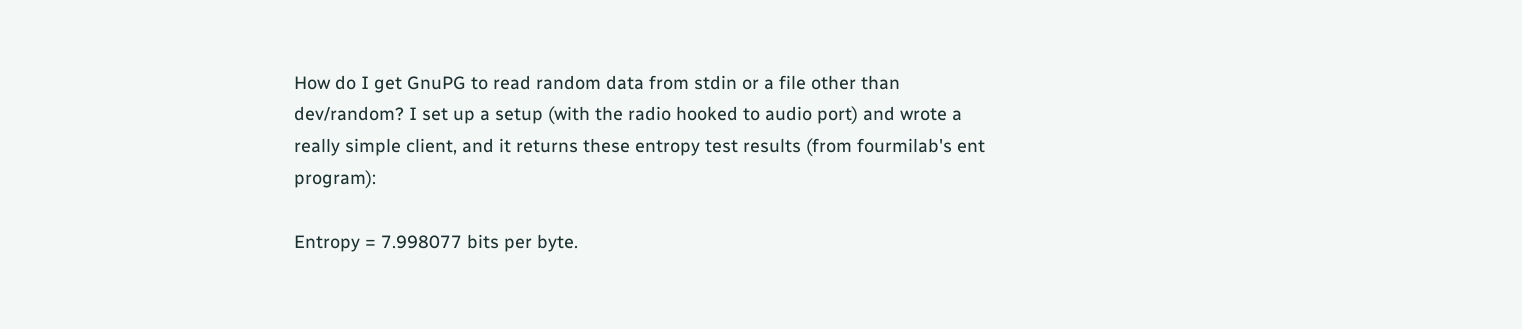How do I get GnuPG to read random data from stdin or a file other than dev/random? I set up a setup (with the radio hooked to audio port) and wrote a really simple client, and it returns these entropy test results (from fourmilab's ent program):

Entropy = 7.998077 bits per byte.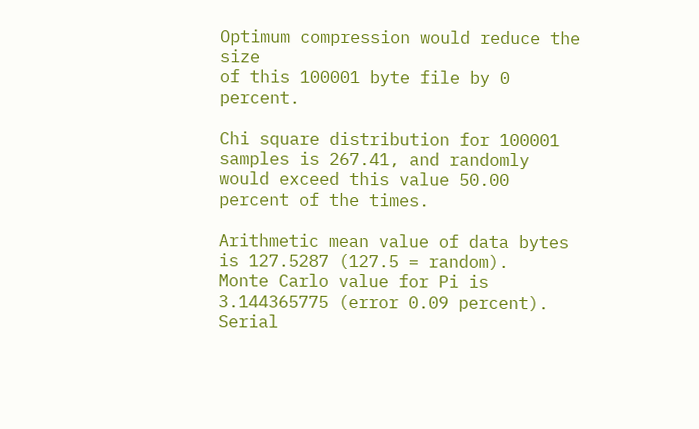Optimum compression would reduce the size
of this 100001 byte file by 0 percent.

Chi square distribution for 100001 samples is 267.41, and randomly
would exceed this value 50.00 percent of the times.

Arithmetic mean value of data bytes is 127.5287 (127.5 = random).
Monte Carlo value for Pi is 3.144365775 (error 0.09 percent).
Serial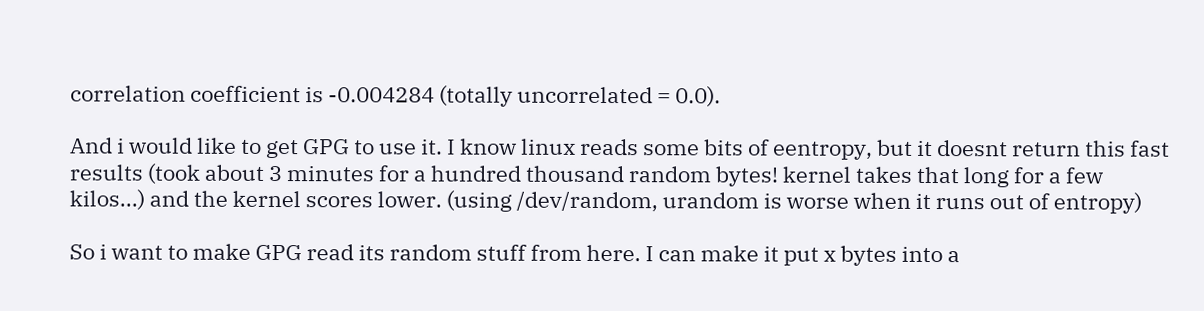correlation coefficient is -0.004284 (totally uncorrelated = 0.0).

And i would like to get GPG to use it. I know linux reads some bits of eentropy, but it doesnt return this fast results (took about 3 minutes for a hundred thousand random bytes! kernel takes that long for a few kilos...) and the kernel scores lower. (using /dev/random, urandom is worse when it runs out of entropy)

So i want to make GPG read its random stuff from here. I can make it put x bytes into a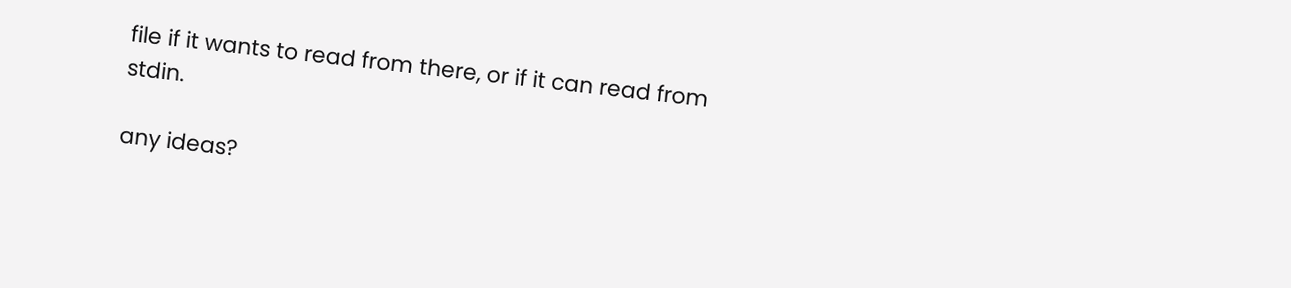file if it wants to read from there, or if it can read from stdin.

any ideas?